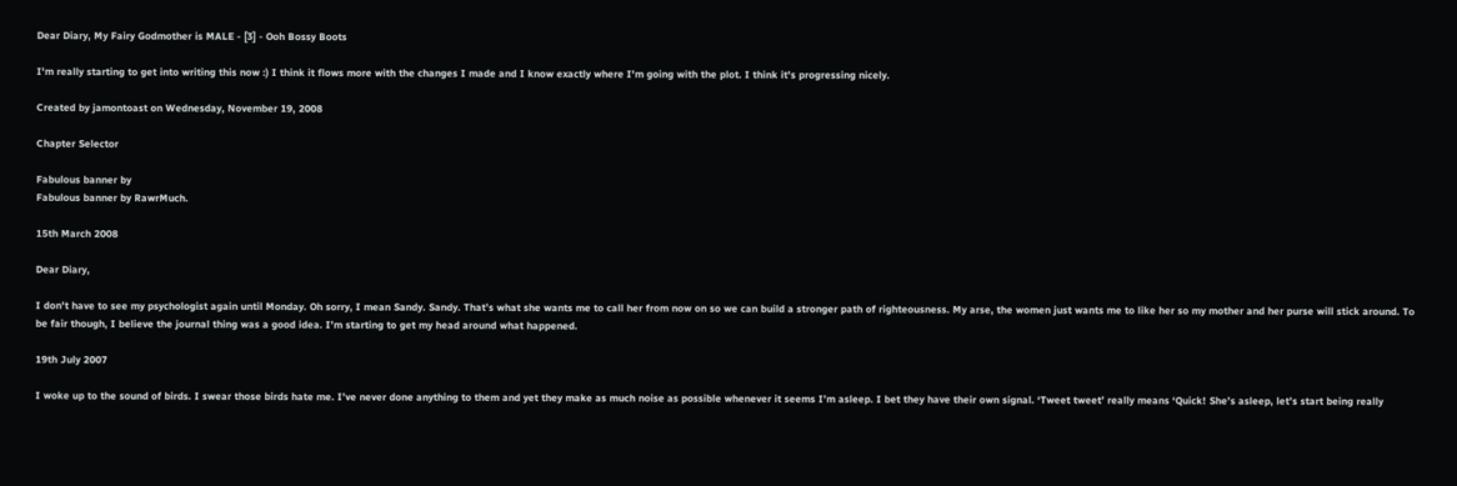Dear Diary, My Fairy Godmother is MALE - [3] - Ooh Bossy Boots

I'm really starting to get into writing this now :) I think it flows more with the changes I made and I know exactly where I'm going with the plot. I think it's progressing nicely.

Created by jamontoast on Wednesday, November 19, 2008

Chapter Selector

Fabulous banner by
Fabulous banner by RawrMuch.

15th March 2008

Dear Diary,

I don't have to see my psychologist again until Monday. Oh sorry, I mean Sandy. Sandy. That’s what she wants me to call her from now on so we can build a stronger path of righteousness. My arse, the women just wants me to like her so my mother and her purse will stick around. To be fair though, I believe the journal thing was a good idea. I’m starting to get my head around what happened.

19th July 2007

I woke up to the sound of birds. I swear those birds hate me. I’ve never done anything to them and yet they make as much noise as possible whenever it seems I’m asleep. I bet they have their own signal. ‘Tweet tweet’ really means ‘Quick! She’s asleep, let’s start being really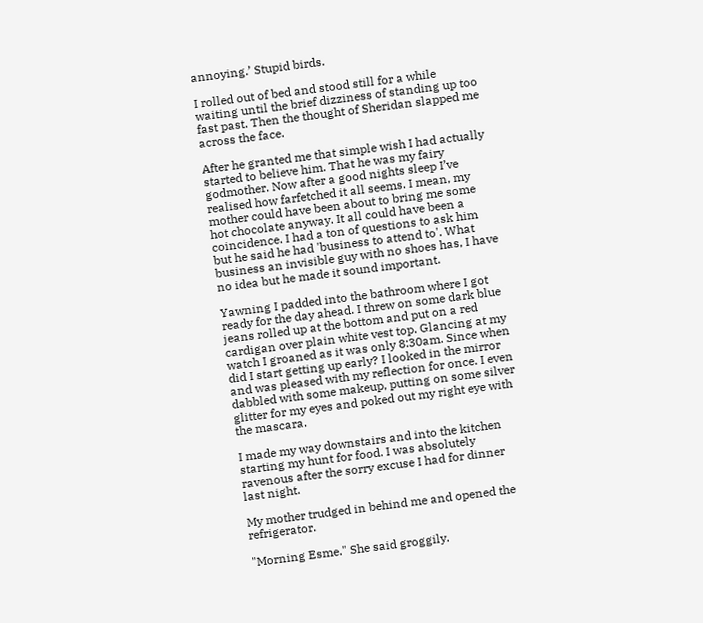annoying.’ Stupid birds.

I rolled out of bed and stood still for a while waiting until the brief dizziness of standing up too fast past. Then the thought of Sheridan slapped me across the face.

After he granted me that simple wish I had actually started to believe him. That he was my fairy godmother. Now after a good nights sleep I’ve realised how farfetched it all seems. I mean, my mother could have been about to bring me some hot chocolate anyway. It all could have been a coincidence. I had a ton of questions to ask him but he said he had 'business to attend to'. What business an invisible guy with no shoes has, I have no idea but he made it sound important.

Yawning I padded into the bathroom where I got ready for the day ahead. I threw on some dark blue jeans rolled up at the bottom and put on a red cardigan over plain white vest top. Glancing at my watch I groaned as it was only 8:30am. Since when did I start getting up early? I looked in the mirror and was pleased with my reflection for once. I even dabbled with some makeup, putting on some silver glitter for my eyes and poked out my right eye with the mascara.

I made my way downstairs and into the kitchen starting my hunt for food. I was absolutely ravenous after the sorry excuse I had for dinner last night.

My mother trudged in behind me and opened the refrigerator.

"Morning Esme." She said groggily.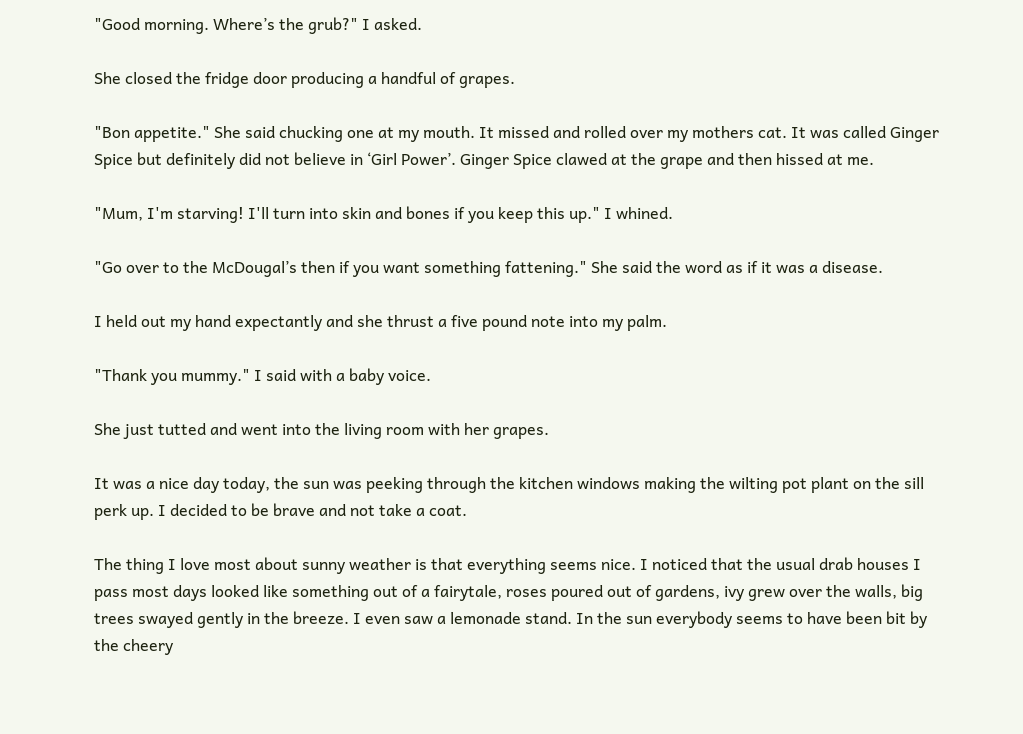"Good morning. Where’s the grub?" I asked.

She closed the fridge door producing a handful of grapes.

"Bon appetite." She said chucking one at my mouth. It missed and rolled over my mothers cat. It was called Ginger Spice but definitely did not believe in ‘Girl Power’. Ginger Spice clawed at the grape and then hissed at me.

"Mum, I'm starving! I'll turn into skin and bones if you keep this up." I whined.

"Go over to the McDougal’s then if you want something fattening." She said the word as if it was a disease.

I held out my hand expectantly and she thrust a five pound note into my palm.

"Thank you mummy." I said with a baby voice.

She just tutted and went into the living room with her grapes.

It was a nice day today, the sun was peeking through the kitchen windows making the wilting pot plant on the sill perk up. I decided to be brave and not take a coat.

The thing I love most about sunny weather is that everything seems nice. I noticed that the usual drab houses I pass most days looked like something out of a fairytale, roses poured out of gardens, ivy grew over the walls, big trees swayed gently in the breeze. I even saw a lemonade stand. In the sun everybody seems to have been bit by the cheery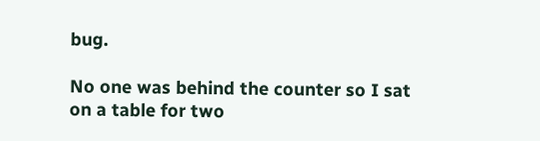bug.

No one was behind the counter so I sat on a table for two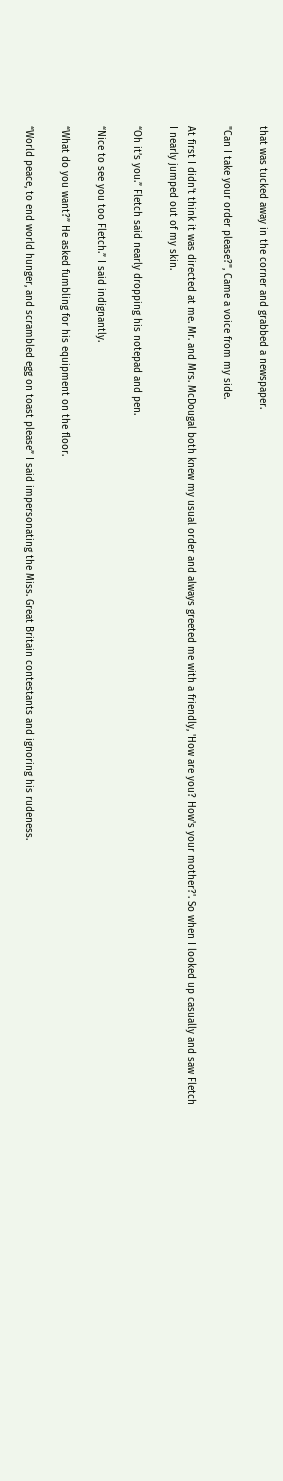that was tucked away in the corner and grabbed a newspaper.

"Can I take your order please?", Came a voice from my side.

At first I didn't think it was directed at me. Mr. and Mrs. McDougal both knew my usual order and always greeted me with a friendly, 'How are you? How's your mother?'. So when I looked up casually and saw Fletch I nearly jumped out of my skin.

“Oh it’s you.” Fletch said nearly dropping his notepad and pen.

“Nice to see you too Fletch.” I said indignantly.

“What do you want?” He asked fumbling for his equipment on the floor.

“World peace, to end world hunger, and scrambled egg on toast please” I said impersonating the Miss. Great Britain contestants and ignoring his rudeness.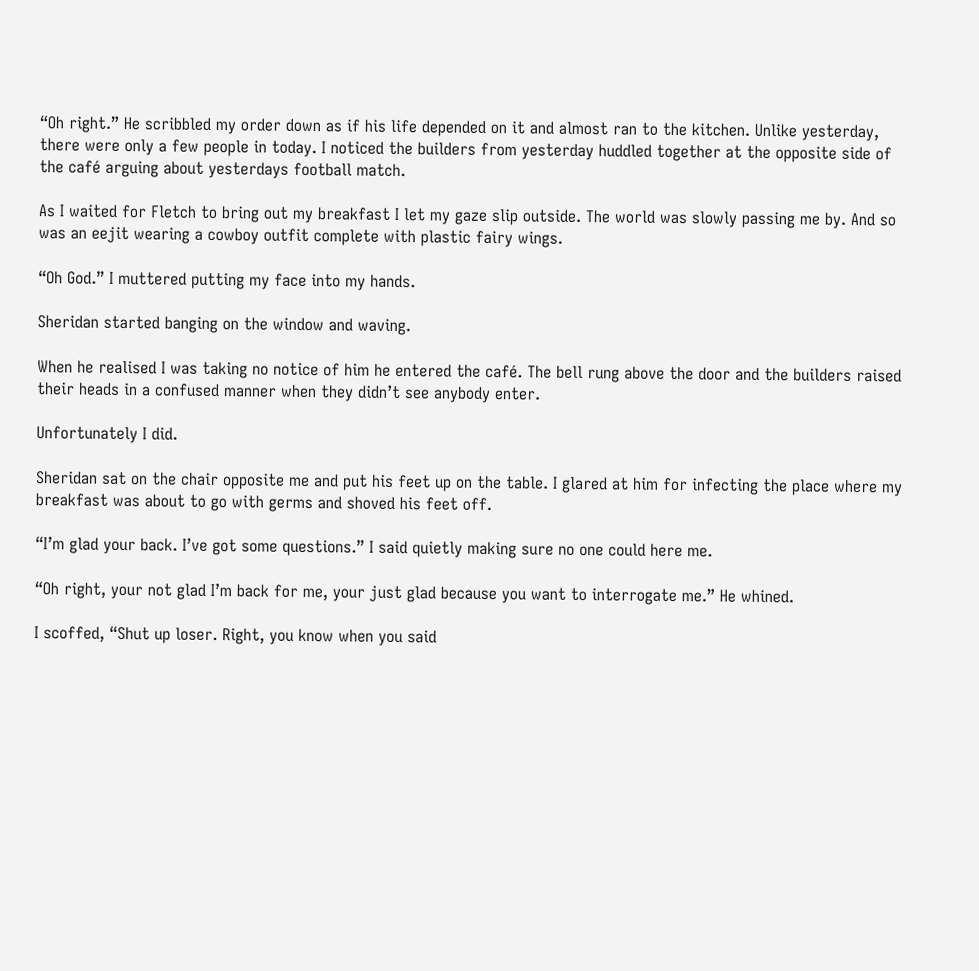“Oh right.” He scribbled my order down as if his life depended on it and almost ran to the kitchen. Unlike yesterday, there were only a few people in today. I noticed the builders from yesterday huddled together at the opposite side of the café arguing about yesterdays football match.

As I waited for Fletch to bring out my breakfast I let my gaze slip outside. The world was slowly passing me by. And so was an eejit wearing a cowboy outfit complete with plastic fairy wings.

“Oh God.” I muttered putting my face into my hands.

Sheridan started banging on the window and waving.

When he realised I was taking no notice of him he entered the café. The bell rung above the door and the builders raised their heads in a confused manner when they didn’t see anybody enter.

Unfortunately I did.

Sheridan sat on the chair opposite me and put his feet up on the table. I glared at him for infecting the place where my breakfast was about to go with germs and shoved his feet off.

“I’m glad your back. I’ve got some questions.” I said quietly making sure no one could here me.

“Oh right, your not glad I’m back for me, your just glad because you want to interrogate me.” He whined.

I scoffed, “Shut up loser. Right, you know when you said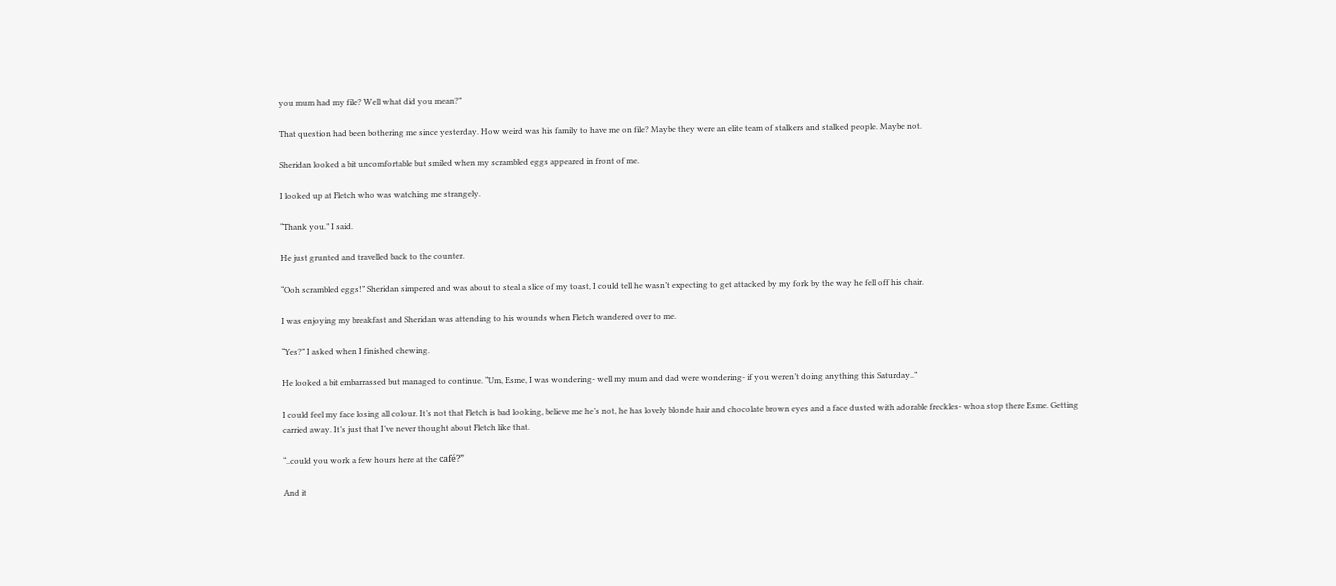you mum had my file? Well what did you mean?”

That question had been bothering me since yesterday. How weird was his family to have me on file? Maybe they were an elite team of stalkers and stalked people. Maybe not.

Sheridan looked a bit uncomfortable but smiled when my scrambled eggs appeared in front of me.

I looked up at Fletch who was watching me strangely.

“Thank you.” I said.

He just grunted and travelled back to the counter.

“Ooh scrambled eggs!” Sheridan simpered and was about to steal a slice of my toast, I could tell he wasn’t expecting to get attacked by my fork by the way he fell off his chair.

I was enjoying my breakfast and Sheridan was attending to his wounds when Fletch wandered over to me.

“Yes?” I asked when I finished chewing.

He looked a bit embarrassed but managed to continue. “Um, Esme, I was wondering- well my mum and dad were wondering- if you weren’t doing anything this Saturday..”

I could feel my face losing all colour. It’s not that Fletch is bad looking, believe me he’s not, he has lovely blonde hair and chocolate brown eyes and a face dusted with adorable freckles- whoa stop there Esme. Getting carried away. It’s just that I’ve never thought about Fletch like that.

“..could you work a few hours here at the café?”

And it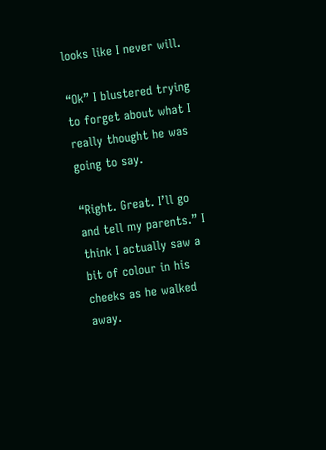looks like I never will.

“Ok” I blustered trying to forget about what I really thought he was going to say.

“Right. Great. I’ll go and tell my parents.” I think I actually saw a bit of colour in his cheeks as he walked away.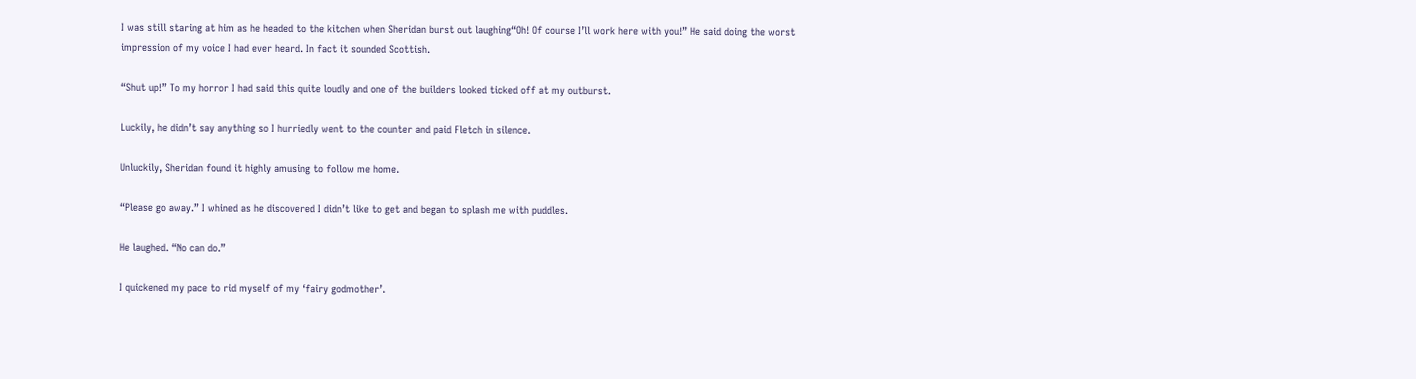I was still staring at him as he headed to the kitchen when Sheridan burst out laughing“Oh! Of course I’ll work here with you!” He said doing the worst impression of my voice I had ever heard. In fact it sounded Scottish.

“Shut up!” To my horror I had said this quite loudly and one of the builders looked ticked off at my outburst.

Luckily, he didn’t say anything so I hurriedly went to the counter and paid Fletch in silence.

Unluckily, Sheridan found it highly amusing to follow me home.

“Please go away.” I whined as he discovered I didn’t like to get and began to splash me with puddles.

He laughed. “No can do.”

I quickened my pace to rid myself of my ‘fairy godmother’.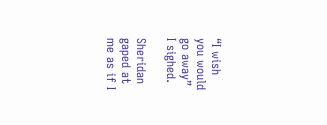“I wish you would go away” I sighed.

Sheridan gaped at me as if I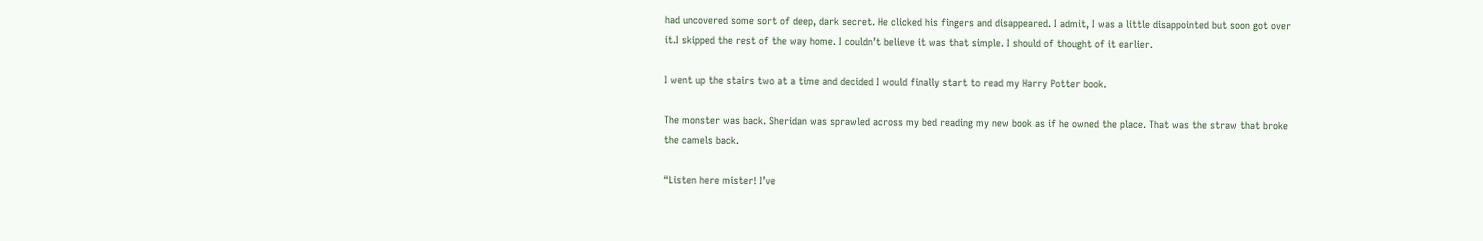had uncovered some sort of deep, dark secret. He clicked his fingers and disappeared. I admit, I was a little disappointed but soon got over it.I skipped the rest of the way home. I couldn’t believe it was that simple. I should of thought of it earlier.

I went up the stairs two at a time and decided I would finally start to read my Harry Potter book.

The monster was back. Sheridan was sprawled across my bed reading my new book as if he owned the place. That was the straw that broke the camels back.

“Listen here mister! I’ve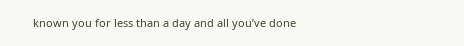known you for less than a day and all you’ve done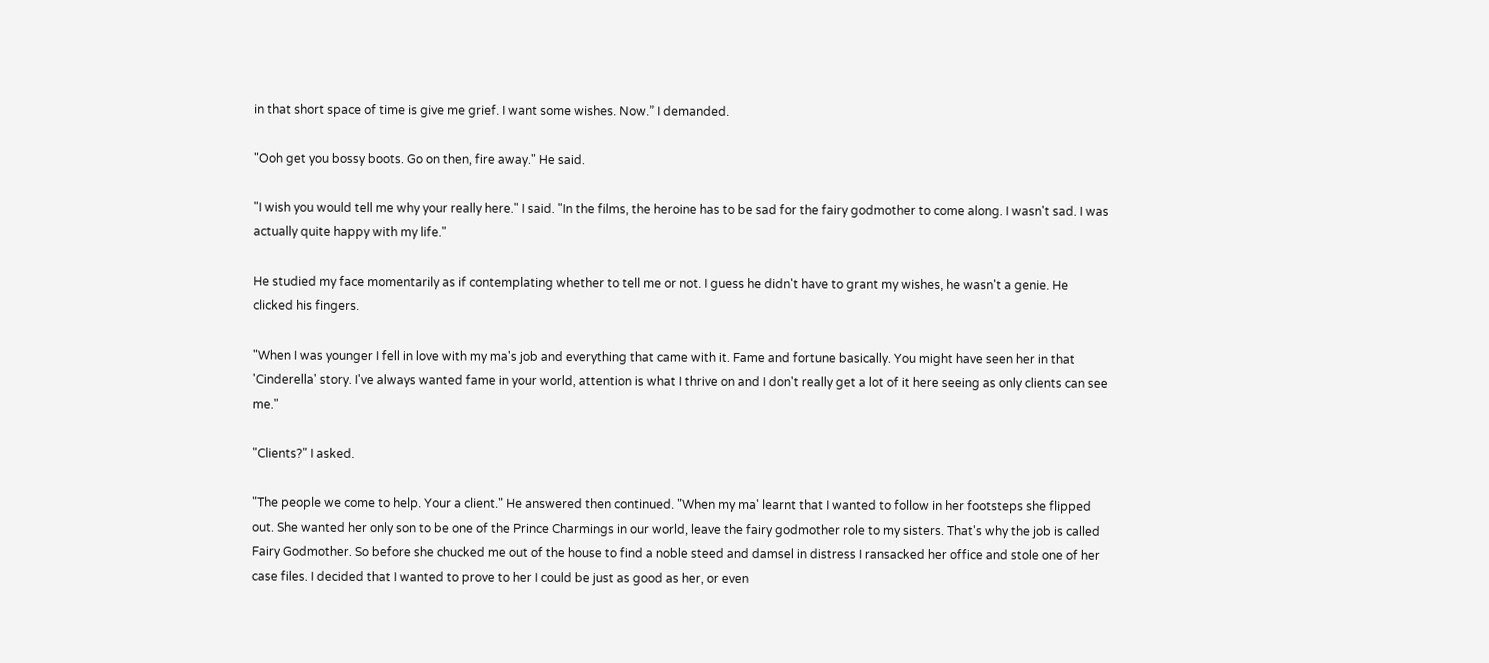in that short space of time is give me grief. I want some wishes. Now.” I demanded.

"Ooh get you bossy boots. Go on then, fire away." He said.

"I wish you would tell me why your really here." I said. "In the films, the heroine has to be sad for the fairy godmother to come along. I wasn't sad. I was actually quite happy with my life."

He studied my face momentarily as if contemplating whether to tell me or not. I guess he didn't have to grant my wishes, he wasn't a genie. He clicked his fingers.

"When I was younger I fell in love with my ma's job and everything that came with it. Fame and fortune basically. You might have seen her in that 'Cinderella' story. I've always wanted fame in your world, attention is what I thrive on and I don't really get a lot of it here seeing as only clients can see me."

"Clients?" I asked.

"The people we come to help. Your a client." He answered then continued. "When my ma' learnt that I wanted to follow in her footsteps she flipped out. She wanted her only son to be one of the Prince Charmings in our world, leave the fairy godmother role to my sisters. That's why the job is called Fairy Godmother. So before she chucked me out of the house to find a noble steed and damsel in distress I ransacked her office and stole one of her case files. I decided that I wanted to prove to her I could be just as good as her, or even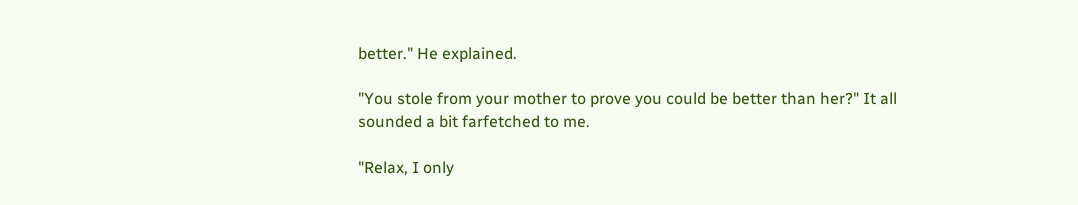better." He explained.

"You stole from your mother to prove you could be better than her?" It all sounded a bit farfetched to me.

"Relax, I only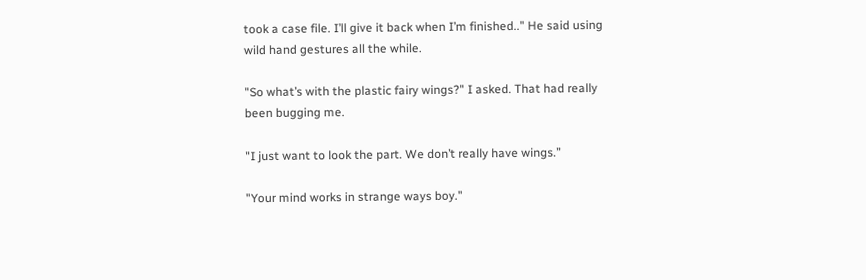took a case file. I’ll give it back when I’m finished.." He said using wild hand gestures all the while.

"So what’s with the plastic fairy wings?" I asked. That had really been bugging me.

"I just want to look the part. We don’t really have wings.”

"Your mind works in strange ways boy."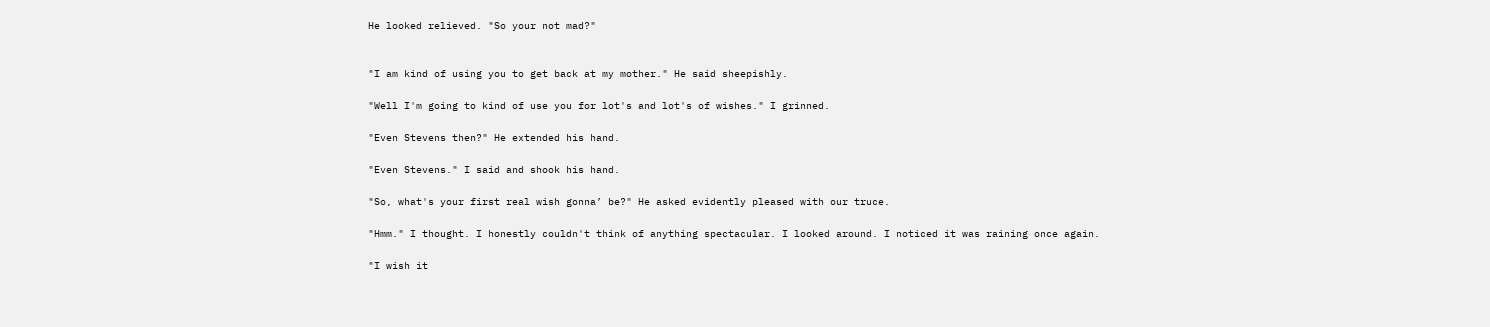He looked relieved. "So your not mad?"


"I am kind of using you to get back at my mother." He said sheepishly.

"Well I'm going to kind of use you for lot's and lot's of wishes." I grinned.

"Even Stevens then?" He extended his hand.

"Even Stevens." I said and shook his hand.

"So, what's your first real wish gonna’ be?" He asked evidently pleased with our truce.

"Hmm." I thought. I honestly couldn't think of anything spectacular. I looked around. I noticed it was raining once again.

"I wish it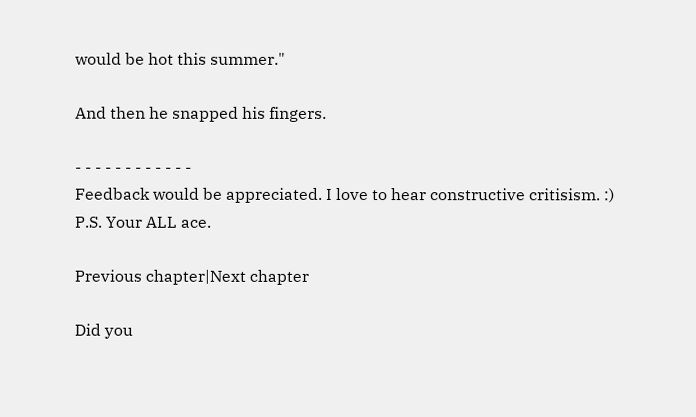would be hot this summer."

And then he snapped his fingers.

- - - - - - - - - - - -
Feedback would be appreciated. I love to hear constructive critisism. :)
P.S. Your ALL ace.

Previous chapter|Next chapter

Did you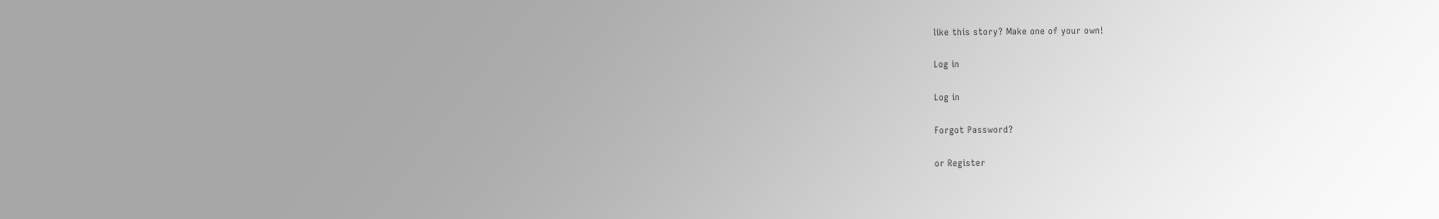like this story? Make one of your own!

Log in

Log in

Forgot Password?

or Register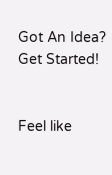Got An Idea? Get Started!


Feel like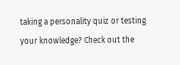taking a personality quiz or testing your knowledge? Check out the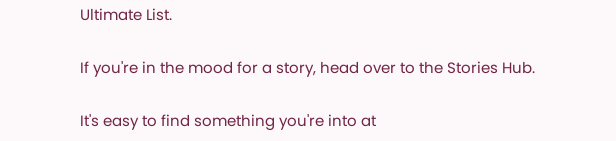Ultimate List.

If you're in the mood for a story, head over to the Stories Hub.

It's easy to find something you're into at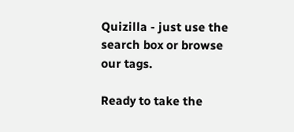Quizilla - just use the search box or browse our tags.

Ready to take the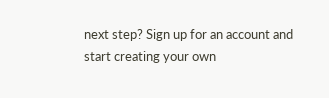next step? Sign up for an account and start creating your own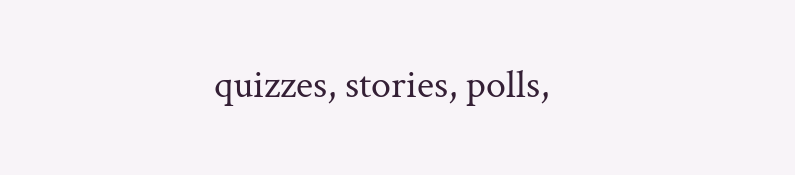quizzes, stories, polls,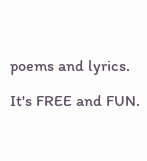poems and lyrics.

It's FREE and FUN.